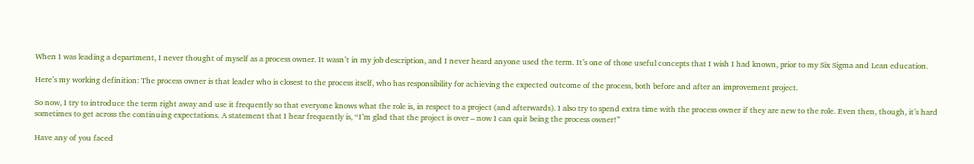When I was leading a department, I never thought of myself as a process owner. It wasn’t in my job description, and I never heard anyone used the term. It’s one of those useful concepts that I wish I had known, prior to my Six Sigma and Lean education.

Here’s my working definition: The process owner is that leader who is closest to the process itself, who has responsibility for achieving the expected outcome of the process, both before and after an improvement project.

So now, I try to introduce the term right away and use it frequently so that everyone knows what the role is, in respect to a project (and afterwards). I also try to spend extra time with the process owner if they are new to the role. Even then, though, it’s hard sometimes to get across the continuing expectations. A statement that I hear frequently is, “I’m glad that the project is over – now I can quit being the process owner!”

Have any of you faced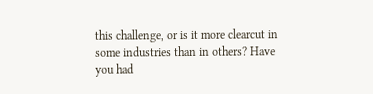this challenge, or is it more clearcut in some industries than in others? Have you had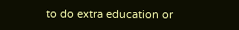to do extra education or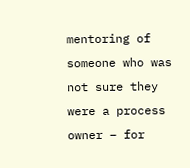mentoring of someone who was not sure they were a process owner – for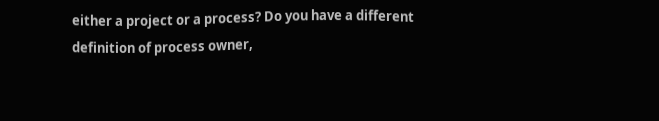either a project or a process? Do you have a different definition of process owner,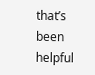that’s been helpful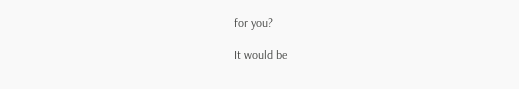for you?

It would be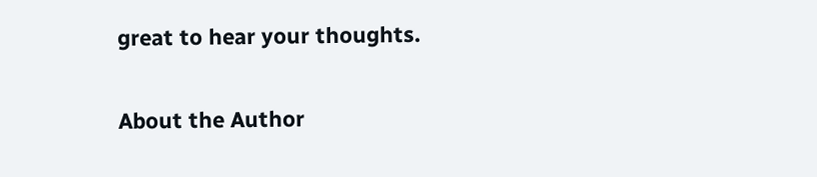great to hear your thoughts.

About the Author